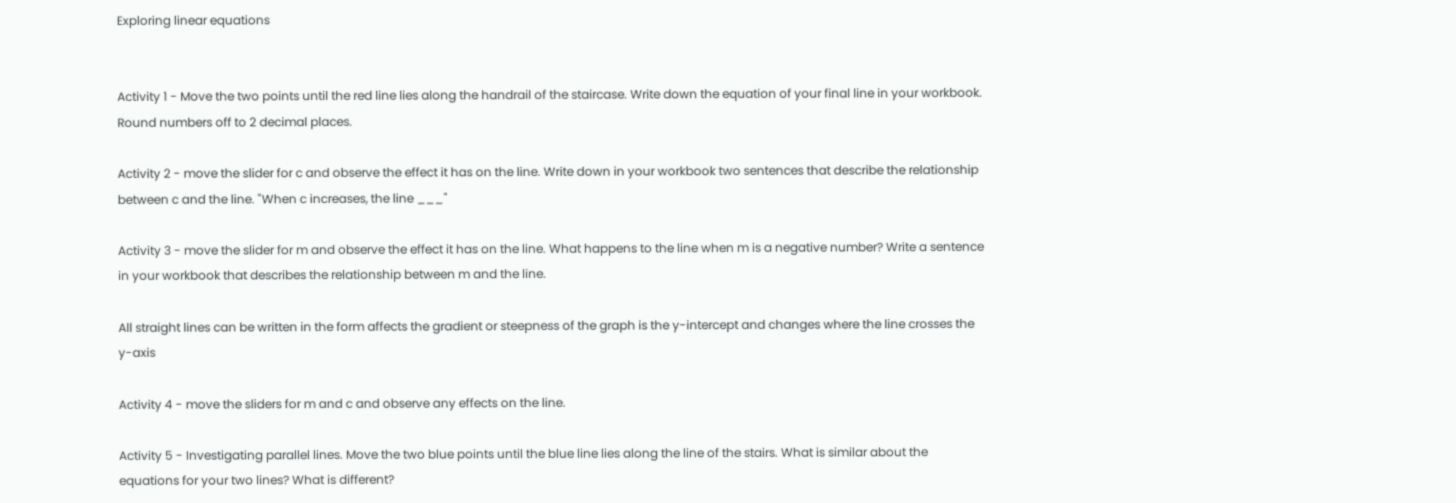Exploring linear equations


Activity 1 - Move the two points until the red line lies along the handrail of the staircase. Write down the equation of your final line in your workbook. Round numbers off to 2 decimal places.

Activity 2 - move the slider for c and observe the effect it has on the line. Write down in your workbook two sentences that describe the relationship between c and the line. "When c increases, the line ___"

Activity 3 - move the slider for m and observe the effect it has on the line. What happens to the line when m is a negative number? Write a sentence in your workbook that describes the relationship between m and the line.

All straight lines can be written in the form affects the gradient or steepness of the graph is the y-intercept and changes where the line crosses the y-axis

Activity 4 - move the sliders for m and c and observe any effects on the line.

Activity 5 - Investigating parallel lines. Move the two blue points until the blue line lies along the line of the stairs. What is similar about the equations for your two lines? What is different?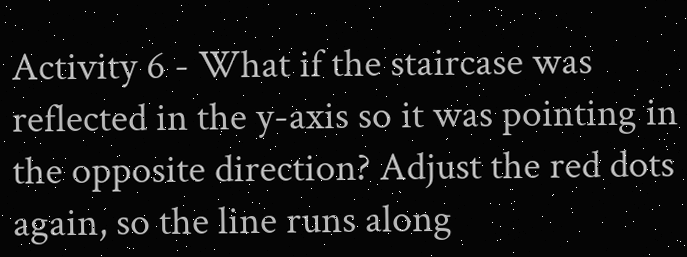Activity 6 - What if the staircase was reflected in the y-axis so it was pointing in the opposite direction? Adjust the red dots again, so the line runs along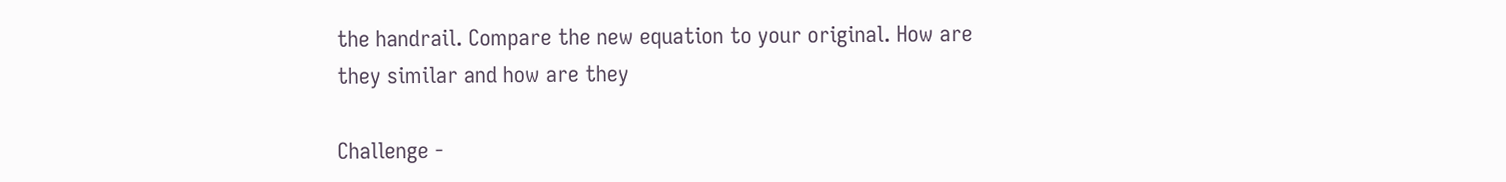the handrail. Compare the new equation to your original. How are they similar and how are they

Challenge -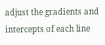adjust the gradients and intercepts of each line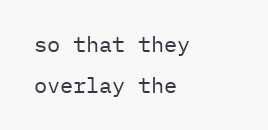so that they overlay the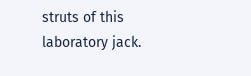struts of this laboratory jack.